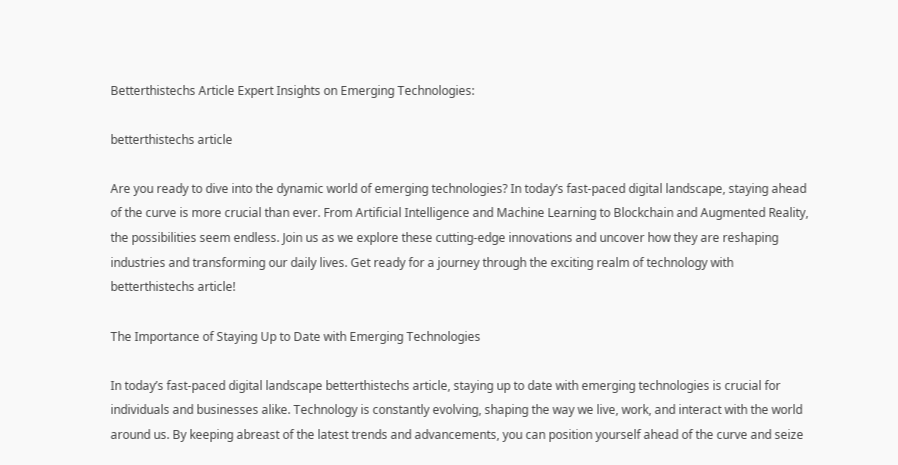Betterthistechs Article Expert Insights on Emerging Technologies:

betterthistechs article

Are you ready to dive into the dynamic world of emerging technologies? In today’s fast-paced digital landscape, staying ahead of the curve is more crucial than ever. From Artificial Intelligence and Machine Learning to Blockchain and Augmented Reality, the possibilities seem endless. Join us as we explore these cutting-edge innovations and uncover how they are reshaping industries and transforming our daily lives. Get ready for a journey through the exciting realm of technology with betterthistechs article!

The Importance of Staying Up to Date with Emerging Technologies

In today’s fast-paced digital landscape betterthistechs article, staying up to date with emerging technologies is crucial for individuals and businesses alike. Technology is constantly evolving, shaping the way we live, work, and interact with the world around us. By keeping abreast of the latest trends and advancements, you can position yourself ahead of the curve and seize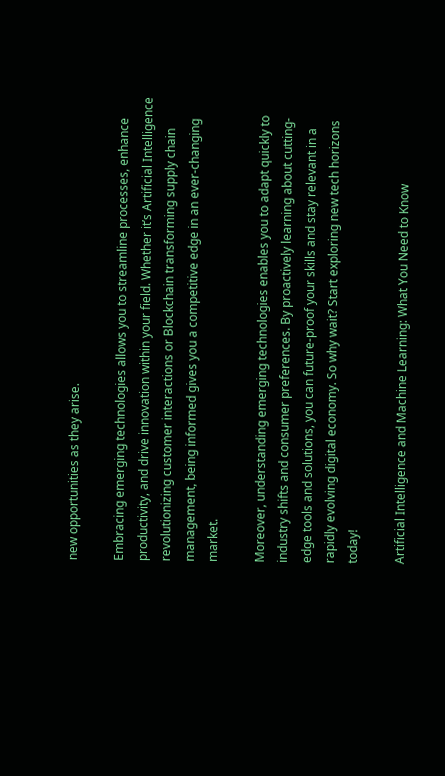new opportunities as they arise.

Embracing emerging technologies allows you to streamline processes, enhance productivity, and drive innovation within your field. Whether it’s Artificial Intelligence revolutionizing customer interactions or Blockchain transforming supply chain management, being informed gives you a competitive edge in an ever-changing market.

Moreover, understanding emerging technologies enables you to adapt quickly to industry shifts and consumer preferences. By proactively learning about cutting-edge tools and solutions, you can future-proof your skills and stay relevant in a rapidly evolving digital economy. So why wait? Start exploring new tech horizons today!

Artificial Intelligence and Machine Learning: What You Need to Know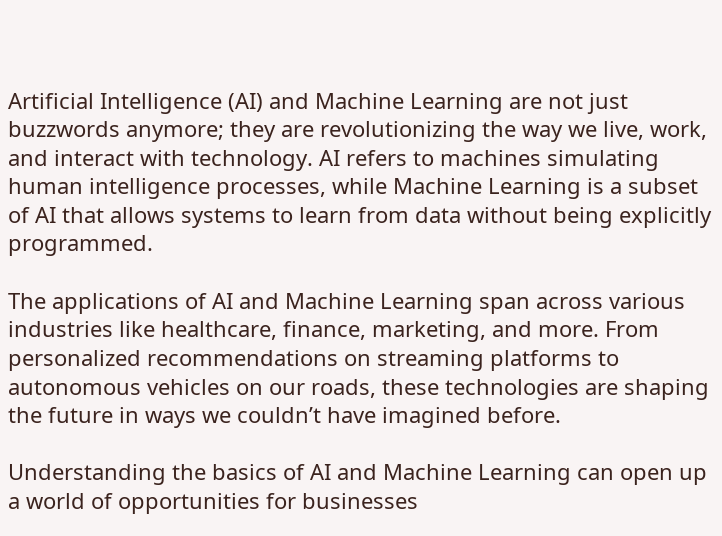Artificial Intelligence (AI) and Machine Learning are not just buzzwords anymore; they are revolutionizing the way we live, work, and interact with technology. AI refers to machines simulating human intelligence processes, while Machine Learning is a subset of AI that allows systems to learn from data without being explicitly programmed.

The applications of AI and Machine Learning span across various industries like healthcare, finance, marketing, and more. From personalized recommendations on streaming platforms to autonomous vehicles on our roads, these technologies are shaping the future in ways we couldn’t have imagined before.

Understanding the basics of AI and Machine Learning can open up a world of opportunities for businesses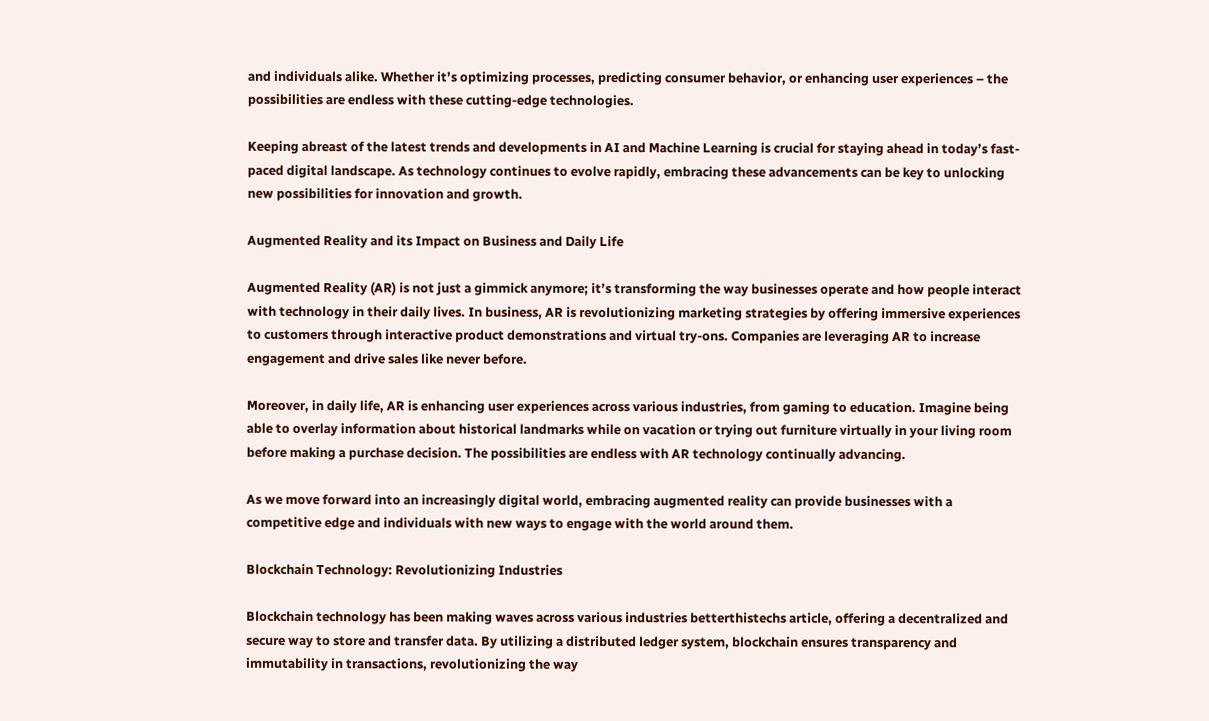and individuals alike. Whether it’s optimizing processes, predicting consumer behavior, or enhancing user experiences – the possibilities are endless with these cutting-edge technologies.

Keeping abreast of the latest trends and developments in AI and Machine Learning is crucial for staying ahead in today’s fast-paced digital landscape. As technology continues to evolve rapidly, embracing these advancements can be key to unlocking new possibilities for innovation and growth.

Augmented Reality and its Impact on Business and Daily Life

Augmented Reality (AR) is not just a gimmick anymore; it’s transforming the way businesses operate and how people interact with technology in their daily lives. In business, AR is revolutionizing marketing strategies by offering immersive experiences to customers through interactive product demonstrations and virtual try-ons. Companies are leveraging AR to increase engagement and drive sales like never before.

Moreover, in daily life, AR is enhancing user experiences across various industries, from gaming to education. Imagine being able to overlay information about historical landmarks while on vacation or trying out furniture virtually in your living room before making a purchase decision. The possibilities are endless with AR technology continually advancing.

As we move forward into an increasingly digital world, embracing augmented reality can provide businesses with a competitive edge and individuals with new ways to engage with the world around them.

Blockchain Technology: Revolutionizing Industries

Blockchain technology has been making waves across various industries betterthistechs article, offering a decentralized and secure way to store and transfer data. By utilizing a distributed ledger system, blockchain ensures transparency and immutability in transactions, revolutionizing the way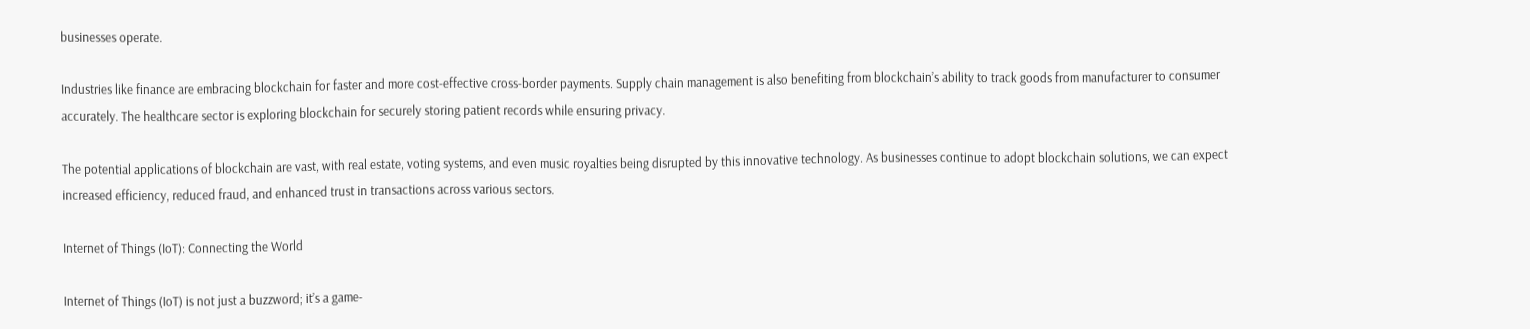businesses operate.

Industries like finance are embracing blockchain for faster and more cost-effective cross-border payments. Supply chain management is also benefiting from blockchain’s ability to track goods from manufacturer to consumer accurately. The healthcare sector is exploring blockchain for securely storing patient records while ensuring privacy.

The potential applications of blockchain are vast, with real estate, voting systems, and even music royalties being disrupted by this innovative technology. As businesses continue to adopt blockchain solutions, we can expect increased efficiency, reduced fraud, and enhanced trust in transactions across various sectors.

Internet of Things (IoT): Connecting the World

Internet of Things (IoT) is not just a buzzword; it’s a game-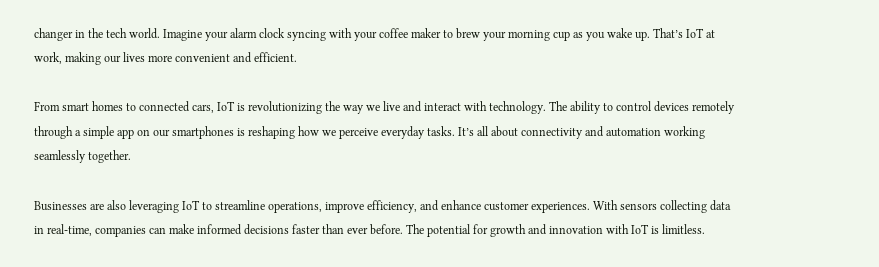changer in the tech world. Imagine your alarm clock syncing with your coffee maker to brew your morning cup as you wake up. That’s IoT at work, making our lives more convenient and efficient.

From smart homes to connected cars, IoT is revolutionizing the way we live and interact with technology. The ability to control devices remotely through a simple app on our smartphones is reshaping how we perceive everyday tasks. It’s all about connectivity and automation working seamlessly together.

Businesses are also leveraging IoT to streamline operations, improve efficiency, and enhance customer experiences. With sensors collecting data in real-time, companies can make informed decisions faster than ever before. The potential for growth and innovation with IoT is limitless.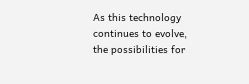As this technology continues to evolve, the possibilities for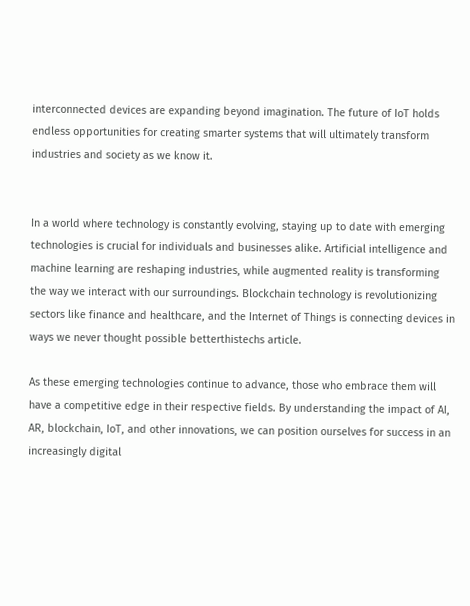interconnected devices are expanding beyond imagination. The future of IoT holds endless opportunities for creating smarter systems that will ultimately transform industries and society as we know it.


In a world where technology is constantly evolving, staying up to date with emerging technologies is crucial for individuals and businesses alike. Artificial intelligence and machine learning are reshaping industries, while augmented reality is transforming the way we interact with our surroundings. Blockchain technology is revolutionizing sectors like finance and healthcare, and the Internet of Things is connecting devices in ways we never thought possible betterthistechs article.

As these emerging technologies continue to advance, those who embrace them will have a competitive edge in their respective fields. By understanding the impact of AI, AR, blockchain, IoT, and other innovations, we can position ourselves for success in an increasingly digital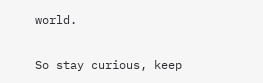world.

So stay curious, keep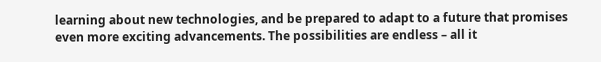learning about new technologies, and be prepared to adapt to a future that promises even more exciting advancements. The possibilities are endless – all it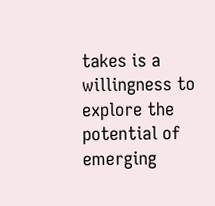takes is a willingness to explore the potential of emerging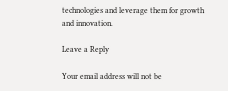technologies and leverage them for growth and innovation.

Leave a Reply

Your email address will not be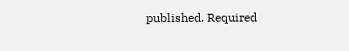published. Required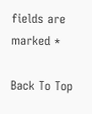fields are marked *

Back To Top